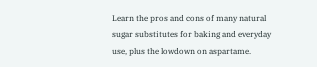Learn the pros and cons of many natural sugar substitutes for baking and everyday use, plus the lowdown on aspartame.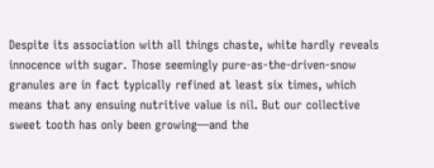Despite its association with all things chaste, white hardly reveals innocence with sugar. Those seemingly pure-as-the-driven-snow granules are in fact typically refined at least six times, which means that any ensuing nutritive value is nil. But our collective sweet tooth has only been growing—and the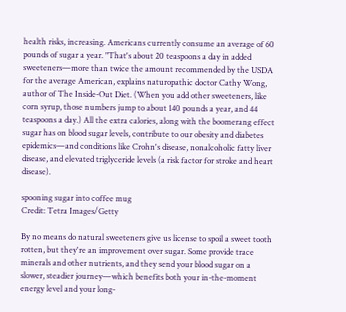health risks, increasing. Americans currently consume an average of 60 pounds of sugar a year. "That's about 20 teaspoons a day in added sweeteners—more than twice the amount recommended by the USDA for the average American, explains naturopathic doctor Cathy Wong, author of The Inside-Out Diet. (When you add other sweeteners, like corn syrup, those numbers jump to about 140 pounds a year, and 44 teaspoons a day.) All the extra calories, along with the boomerang effect sugar has on blood sugar levels, contribute to our obesity and diabetes epidemics—and conditions like Crohn's disease, nonalcoholic fatty liver disease, and elevated triglyceride levels (a risk factor for stroke and heart disease).

spooning sugar into coffee mug
Credit: Tetra Images/Getty

By no means do natural sweeteners give us license to spoil a sweet tooth rotten, but they're an improvement over sugar. Some provide trace minerals and other nutrients, and they send your blood sugar on a slower, steadier journey—which benefits both your in-the-moment energy level and your long-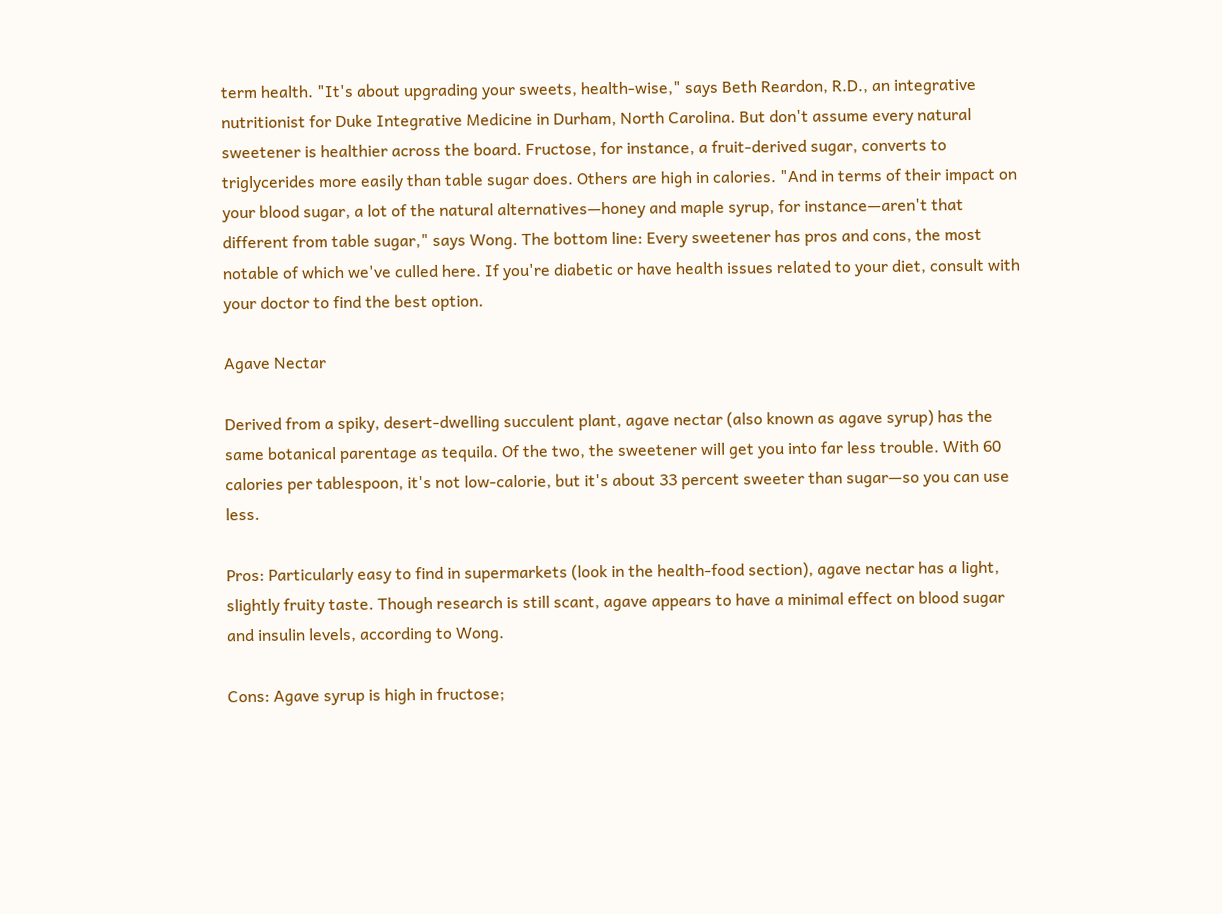term health. "It's about upgrading your sweets, health-wise," says Beth Reardon, R.D., an integrative nutritionist for Duke Integrative Medicine in Durham, North Carolina. But don't assume every natural sweetener is healthier across the board. Fructose, for instance, a fruit-derived sugar, converts to triglycerides more easily than table sugar does. Others are high in calories. "And in terms of their impact on your blood sugar, a lot of the natural alternatives—honey and maple syrup, for instance—aren't that different from table sugar," says Wong. The bottom line: Every sweetener has pros and cons, the most notable of which we've culled here. If you're diabetic or have health issues related to your diet, consult with your doctor to find the best option.

Agave Nectar

Derived from a spiky, desert-dwelling succulent plant, agave nectar (also known as agave syrup) has the same botanical parentage as tequila. Of the two, the sweetener will get you into far less trouble. With 60 calories per tablespoon, it's not low-calorie, but it's about 33 percent sweeter than sugar—so you can use less.

Pros: Particularly easy to find in supermarkets (look in the health-food section), agave nectar has a light, slightly fruity taste. Though research is still scant, agave appears to have a minimal effect on blood sugar and insulin levels, according to Wong.

Cons: Agave syrup is high in fructose;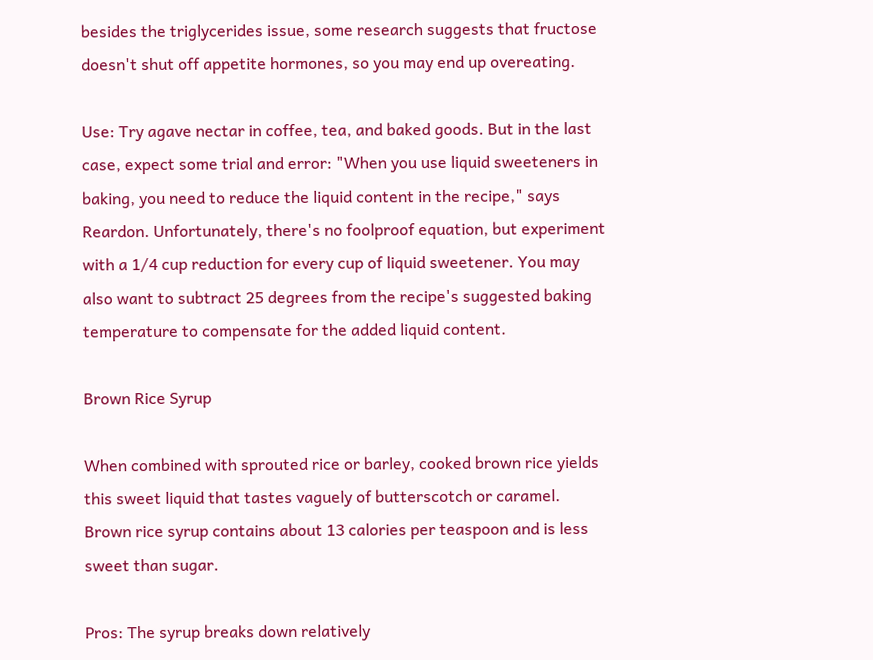besides the triglycerides issue, some research suggests that fructose doesn't shut off appetite hormones, so you may end up overeating.

Use: Try agave nectar in coffee, tea, and baked goods. But in the last case, expect some trial and error: "When you use liquid sweeteners in baking, you need to reduce the liquid content in the recipe," says Reardon. Unfortunately, there's no foolproof equation, but experiment with a 1/4 cup reduction for every cup of liquid sweetener. You may also want to subtract 25 degrees from the recipe's suggested baking temperature to compensate for the added liquid content.

Brown Rice Syrup

When combined with sprouted rice or barley, cooked brown rice yields this sweet liquid that tastes vaguely of butterscotch or caramel. Brown rice syrup contains about 13 calories per teaspoon and is less sweet than sugar.

Pros: The syrup breaks down relatively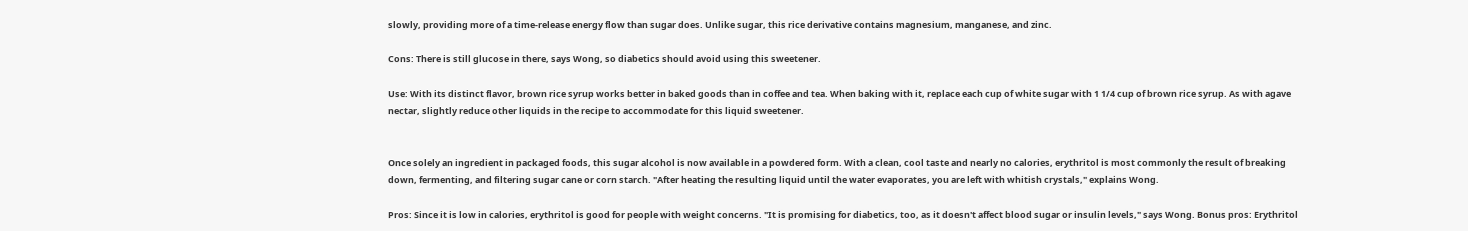slowly, providing more of a time-release energy flow than sugar does. Unlike sugar, this rice derivative contains magnesium, manganese, and zinc.

Cons: There is still glucose in there, says Wong, so diabetics should avoid using this sweetener.

Use: With its distinct flavor, brown rice syrup works better in baked goods than in coffee and tea. When baking with it, replace each cup of white sugar with 1 1/4 cup of brown rice syrup. As with agave nectar, slightly reduce other liquids in the recipe to accommodate for this liquid sweetener.


Once solely an ingredient in packaged foods, this sugar alcohol is now available in a powdered form. With a clean, cool taste and nearly no calories, erythritol is most commonly the result of breaking down, fermenting, and filtering sugar cane or corn starch. "After heating the resulting liquid until the water evaporates, you are left with whitish crystals," explains Wong.

Pros: Since it is low in calories, erythritol is good for people with weight concerns. "It is promising for diabetics, too, as it doesn't affect blood sugar or insulin levels," says Wong. Bonus pros: Erythritol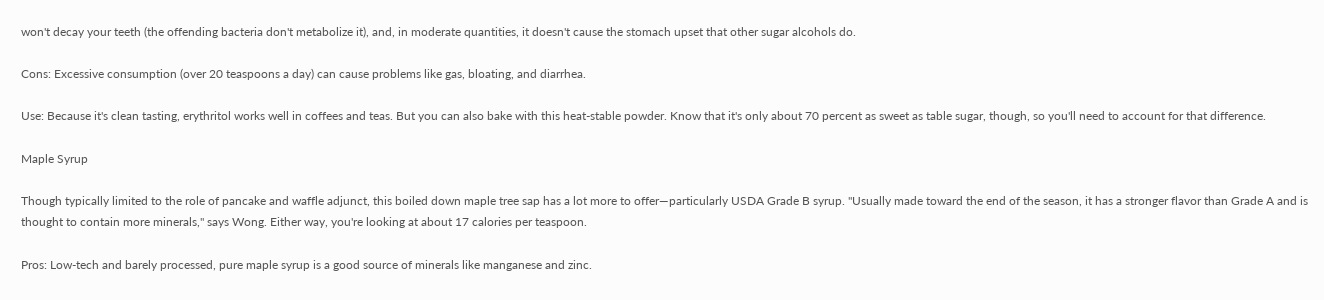won't decay your teeth (the offending bacteria don't metabolize it), and, in moderate quantities, it doesn't cause the stomach upset that other sugar alcohols do.

Cons: Excessive consumption (over 20 teaspoons a day) can cause problems like gas, bloating, and diarrhea.

Use: Because it's clean tasting, erythritol works well in coffees and teas. But you can also bake with this heat-stable powder. Know that it's only about 70 percent as sweet as table sugar, though, so you'll need to account for that difference.

Maple Syrup

Though typically limited to the role of pancake and waffle adjunct, this boiled down maple tree sap has a lot more to offer—particularly USDA Grade B syrup. "Usually made toward the end of the season, it has a stronger flavor than Grade A and is thought to contain more minerals," says Wong. Either way, you're looking at about 17 calories per teaspoon.

Pros: Low-tech and barely processed, pure maple syrup is a good source of minerals like manganese and zinc.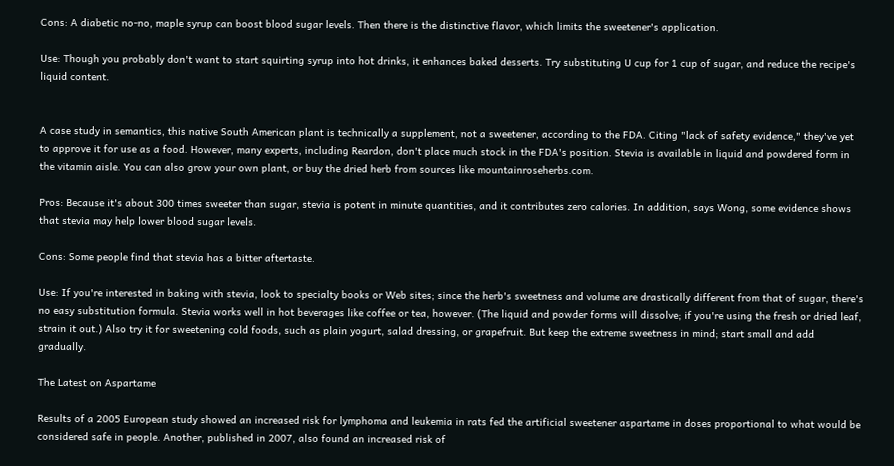Cons: A diabetic no-no, maple syrup can boost blood sugar levels. Then there is the distinctive flavor, which limits the sweetener's application.

Use: Though you probably don't want to start squirting syrup into hot drinks, it enhances baked desserts. Try substituting U cup for 1 cup of sugar, and reduce the recipe's liquid content.


A case study in semantics, this native South American plant is technically a supplement, not a sweetener, according to the FDA. Citing "lack of safety evidence," they've yet to approve it for use as a food. However, many experts, including Reardon, don't place much stock in the FDA's position. Stevia is available in liquid and powdered form in the vitamin aisle. You can also grow your own plant, or buy the dried herb from sources like mountainroseherbs.com.

Pros: Because it's about 300 times sweeter than sugar, stevia is potent in minute quantities, and it contributes zero calories. In addition, says Wong, some evidence shows that stevia may help lower blood sugar levels.

Cons: Some people find that stevia has a bitter aftertaste.

Use: If you're interested in baking with stevia, look to specialty books or Web sites; since the herb's sweetness and volume are drastically different from that of sugar, there's no easy substitution formula. Stevia works well in hot beverages like coffee or tea, however. (The liquid and powder forms will dissolve; if you're using the fresh or dried leaf, strain it out.) Also try it for sweetening cold foods, such as plain yogurt, salad dressing, or grapefruit. But keep the extreme sweetness in mind; start small and add gradually.

The Latest on Aspartame

Results of a 2005 European study showed an increased risk for lymphoma and leukemia in rats fed the artificial sweetener aspartame in doses proportional to what would be considered safe in people. Another, published in 2007, also found an increased risk of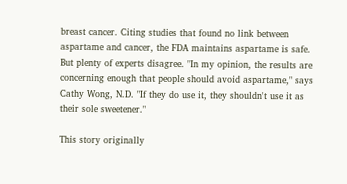breast cancer. Citing studies that found no link between aspartame and cancer, the FDA maintains aspartame is safe. But plenty of experts disagree. "In my opinion, the results are concerning enough that people should avoid aspartame," says Cathy Wong, N.D. "If they do use it, they shouldn't use it as their sole sweetener."

This story originally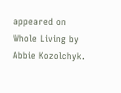appeared on Whole Living by Abbie Kozolchyk.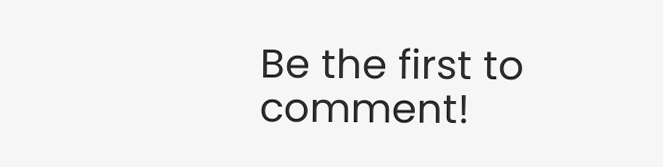Be the first to comment!